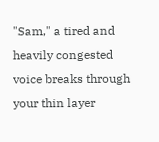"Sam," a tired and heavily congested voice breaks through your thin layer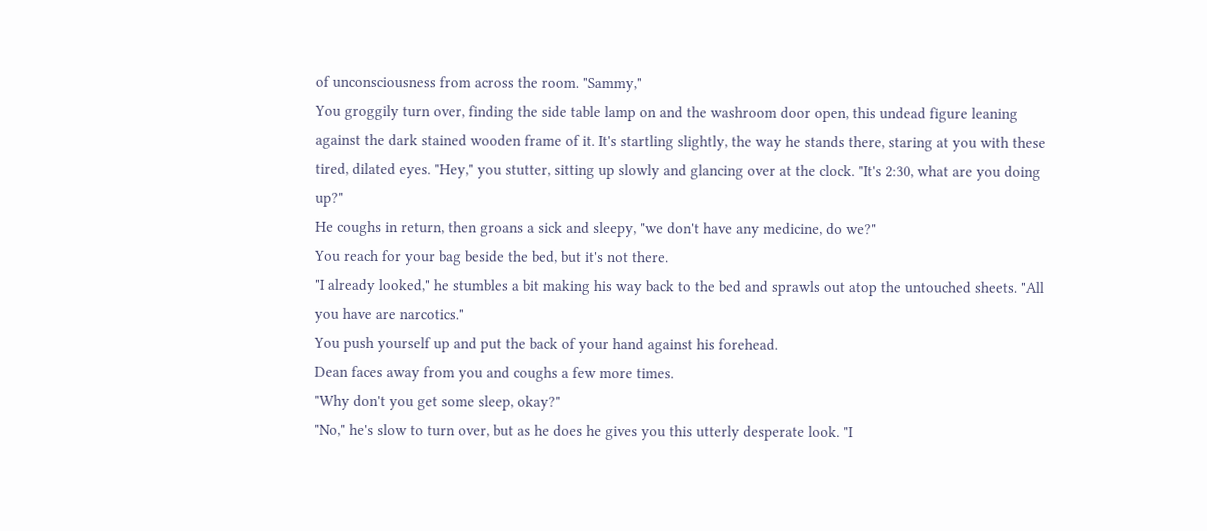of unconsciousness from across the room. "Sammy,"
You groggily turn over, finding the side table lamp on and the washroom door open, this undead figure leaning against the dark stained wooden frame of it. It's startling slightly, the way he stands there, staring at you with these tired, dilated eyes. "Hey," you stutter, sitting up slowly and glancing over at the clock. "It's 2:30, what are you doing up?"
He coughs in return, then groans a sick and sleepy, "we don't have any medicine, do we?"
You reach for your bag beside the bed, but it's not there.
"I already looked," he stumbles a bit making his way back to the bed and sprawls out atop the untouched sheets. "All you have are narcotics."
You push yourself up and put the back of your hand against his forehead.
Dean faces away from you and coughs a few more times.
"Why don't you get some sleep, okay?"
"No," he's slow to turn over, but as he does he gives you this utterly desperate look. "I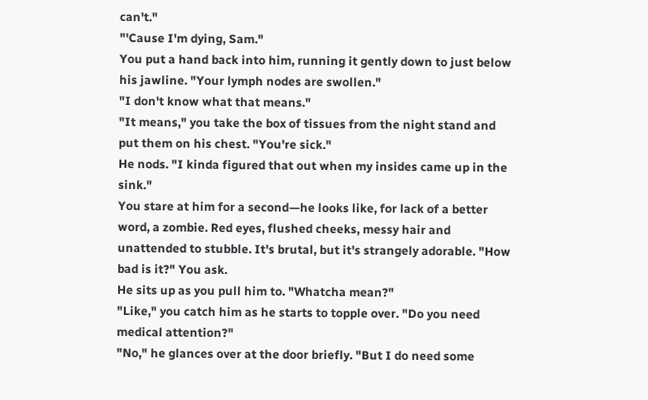can't."
"'Cause I'm dying, Sam."
You put a hand back into him, running it gently down to just below his jawline. "Your lymph nodes are swollen."
"I don't know what that means."
"It means," you take the box of tissues from the night stand and put them on his chest. "You're sick."
He nods. "I kinda figured that out when my insides came up in the sink."
You stare at him for a second—he looks like, for lack of a better word, a zombie. Red eyes, flushed cheeks, messy hair and unattended to stubble. It's brutal, but it's strangely adorable. "How bad is it?" You ask.
He sits up as you pull him to. "Whatcha mean?"
"Like," you catch him as he starts to topple over. "Do you need medical attention?"
"No," he glances over at the door briefly. "But I do need some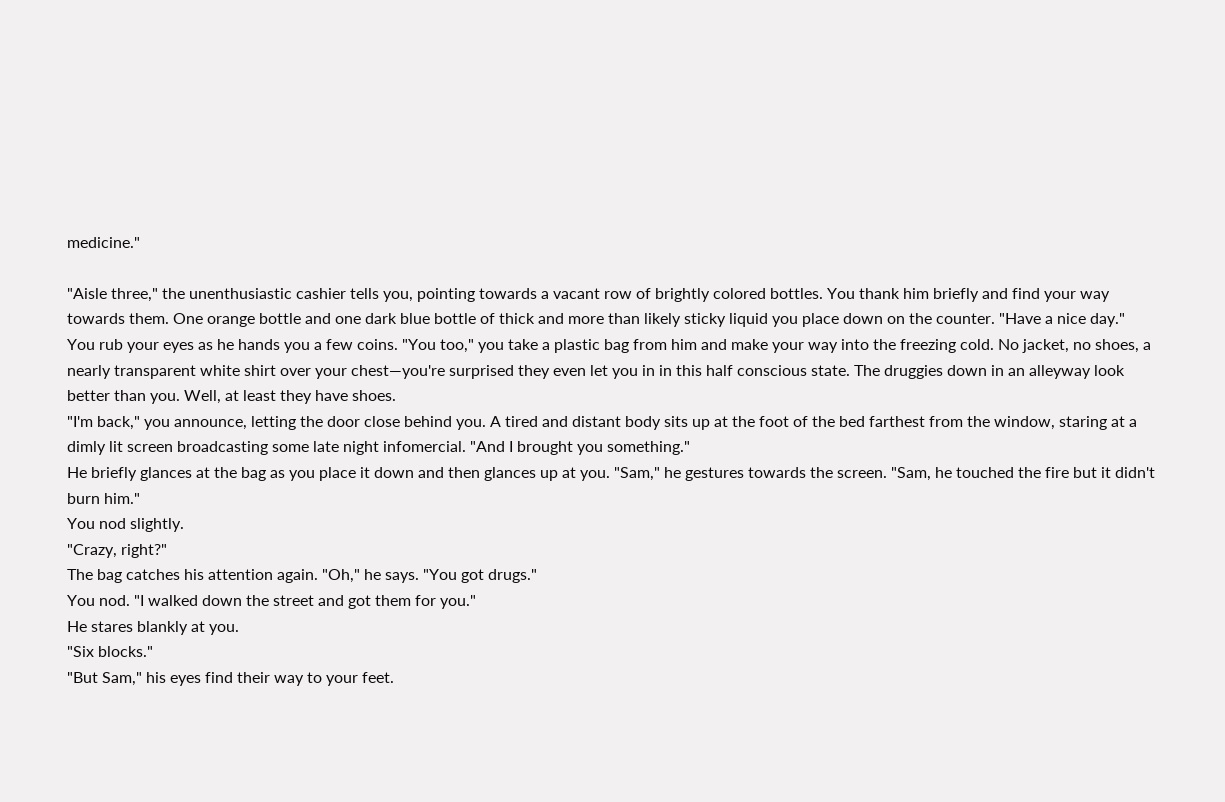medicine."

"Aisle three," the unenthusiastic cashier tells you, pointing towards a vacant row of brightly colored bottles. You thank him briefly and find your way towards them. One orange bottle and one dark blue bottle of thick and more than likely sticky liquid you place down on the counter. "Have a nice day."
You rub your eyes as he hands you a few coins. "You too," you take a plastic bag from him and make your way into the freezing cold. No jacket, no shoes, a nearly transparent white shirt over your chest—you're surprised they even let you in in this half conscious state. The druggies down in an alleyway look better than you. Well, at least they have shoes.
"I'm back," you announce, letting the door close behind you. A tired and distant body sits up at the foot of the bed farthest from the window, staring at a dimly lit screen broadcasting some late night infomercial. "And I brought you something."
He briefly glances at the bag as you place it down and then glances up at you. "Sam," he gestures towards the screen. "Sam, he touched the fire but it didn't burn him."
You nod slightly.
"Crazy, right?"
The bag catches his attention again. "Oh," he says. "You got drugs."
You nod. "I walked down the street and got them for you."
He stares blankly at you.
"Six blocks."
"But Sam," his eyes find their way to your feet.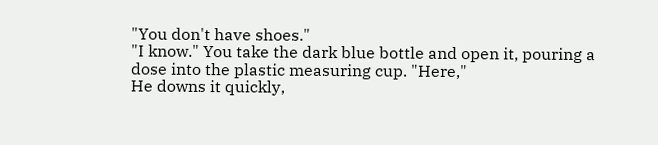"You don't have shoes."
"I know." You take the dark blue bottle and open it, pouring a dose into the plastic measuring cup. "Here,"
He downs it quickly,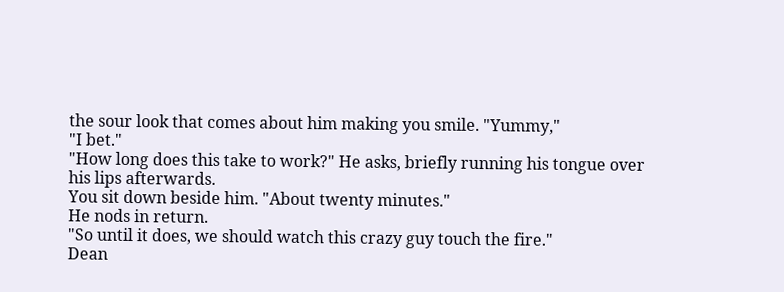the sour look that comes about him making you smile. "Yummy,"
"I bet."
"How long does this take to work?" He asks, briefly running his tongue over his lips afterwards.
You sit down beside him. "About twenty minutes."
He nods in return.
"So until it does, we should watch this crazy guy touch the fire."
Dean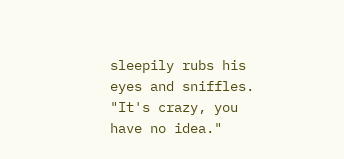sleepily rubs his eyes and sniffles. "It's crazy, you have no idea."